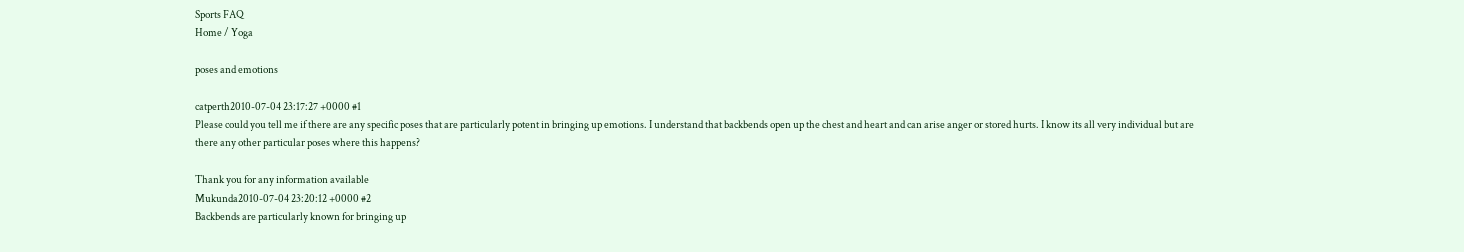Sports FAQ
Home / Yoga

poses and emotions

catperth2010-07-04 23:17:27 +0000 #1
Please could you tell me if there are any specific poses that are particularly potent in bringing up emotions. I understand that backbends open up the chest and heart and can arise anger or stored hurts. I know its all very individual but are there any other particular poses where this happens?

Thank you for any information available
Mukunda2010-07-04 23:20:12 +0000 #2
Backbends are particularly known for bringing up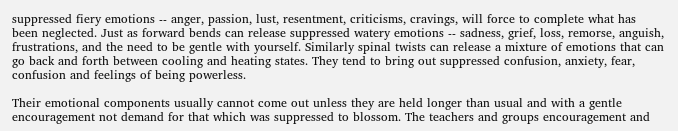suppressed fiery emotions -- anger, passion, lust, resentment, criticisms, cravings, will force to complete what has been neglected. Just as forward bends can release suppressed watery emotions -- sadness, grief, loss, remorse, anguish, frustrations, and the need to be gentle with yourself. Similarly spinal twists can release a mixture of emotions that can go back and forth between cooling and heating states. They tend to bring out suppressed confusion, anxiety, fear, confusion and feelings of being powerless.

Their emotional components usually cannot come out unless they are held longer than usual and with a gentle encouragement not demand for that which was suppressed to blossom. The teachers and groups encouragement and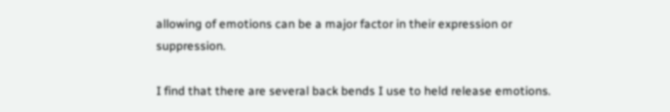allowing of emotions can be a major factor in their expression or suppression.

I find that there are several back bends I use to held release emotions.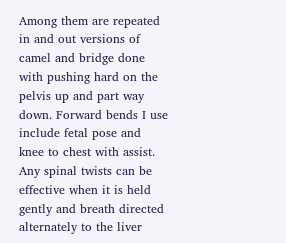Among them are repeated in and out versions of camel and bridge done with pushing hard on the pelvis up and part way down. Forward bends I use include fetal pose and knee to chest with assist. Any spinal twists can be effective when it is held gently and breath directed alternately to the liver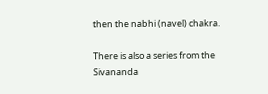then the nabhi (navel) chakra.

There is also a series from the Sivananda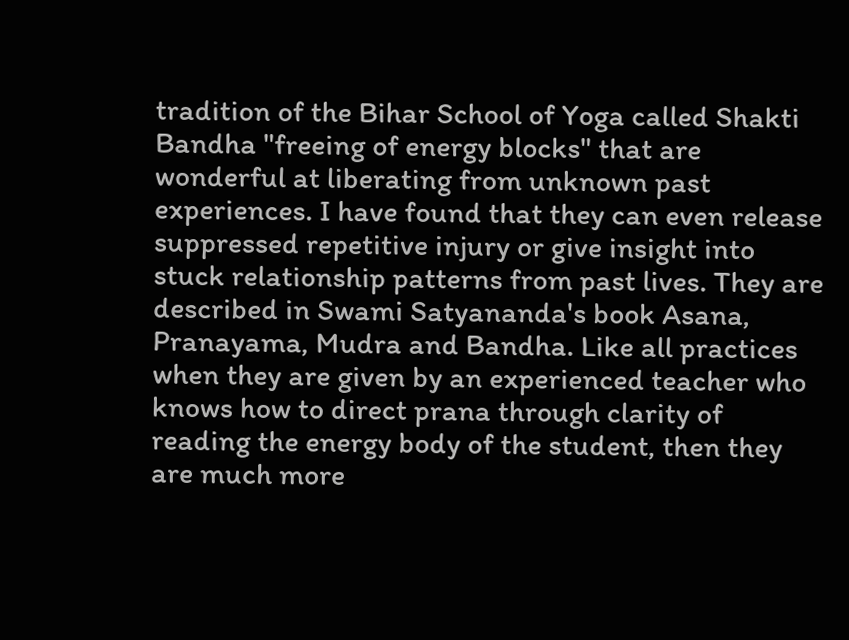tradition of the Bihar School of Yoga called Shakti Bandha "freeing of energy blocks" that are wonderful at liberating from unknown past experiences. I have found that they can even release suppressed repetitive injury or give insight into stuck relationship patterns from past lives. They are described in Swami Satyananda's book Asana, Pranayama, Mudra and Bandha. Like all practices when they are given by an experienced teacher who knows how to direct prana through clarity of reading the energy body of the student, then they are much more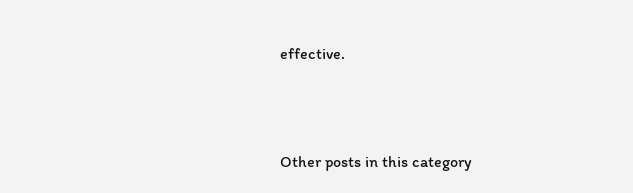effective.



Other posts in this category